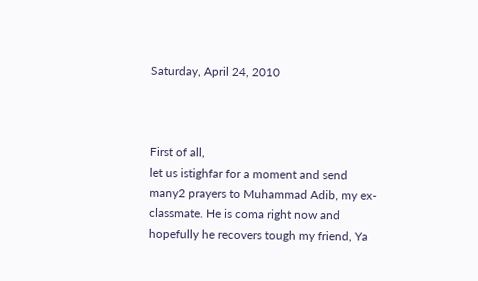Saturday, April 24, 2010



First of all,
let us istighfar for a moment and send many2 prayers to Muhammad Adib, my ex-classmate. He is coma right now and hopefully he recovers tough my friend, Ya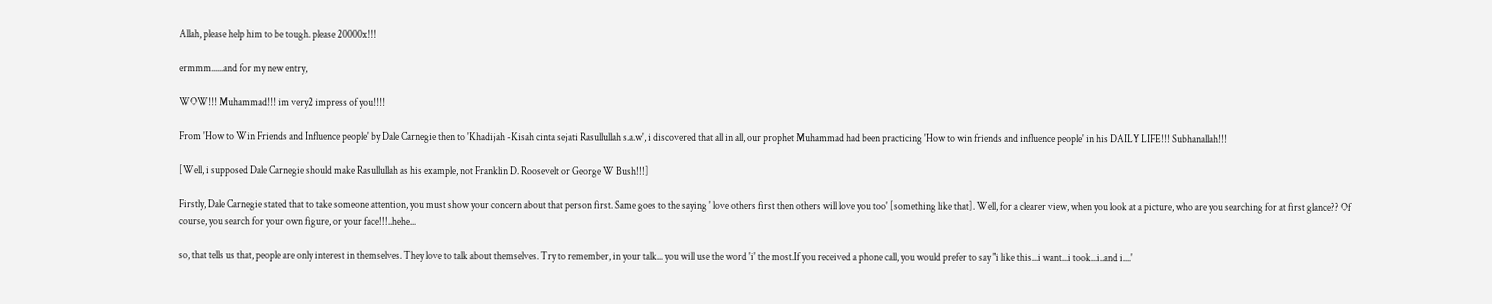Allah, please help him to be tough. please 20000x!!!

ermmm......and for my new entry,

WOW!!! Muhammad!!! im very2 impress of you!!!!

From 'How to Win Friends and Influence people' by Dale Carnegie then to 'Khadijah -Kisah cinta sejati Rasullullah s.a.w', i discovered that all in all, our prophet Muhammad had been practicing 'How to win friends and influence people' in his DAILY LIFE!!! Subhanallah!!!

[Well, i supposed Dale Carnegie should make Rasullullah as his example, not Franklin D. Roosevelt or George W Bush!!!]

Firstly, Dale Carnegie stated that to take someone attention, you must show your concern about that person first. Same goes to the saying ' love others first then others will love you too' [something like that]. Well, for a clearer view, when you look at a picture, who are you searching for at first glance?? Of course, you search for your own figure, or your face!!!..hehe...

so, that tells us that, people are only interest in themselves. They love to talk about themselves. Try to remember, in your talk... you will use the word 'i' the most.If you received a phone call, you would prefer to say "i like this...i want...i took...i..and i....'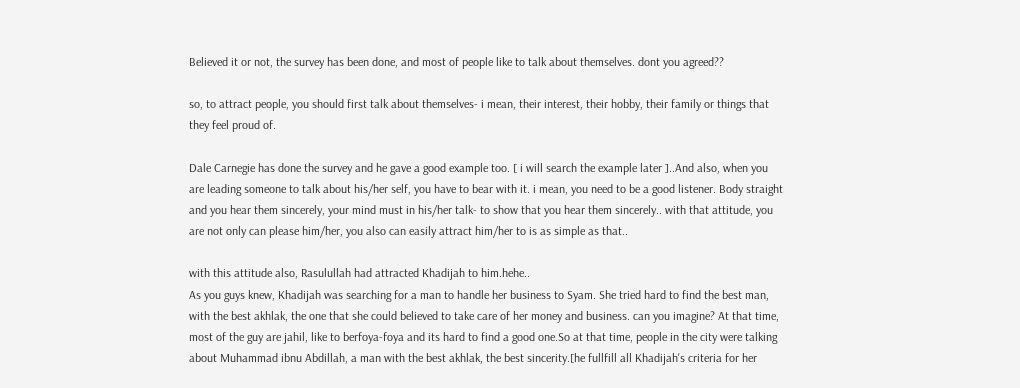Believed it or not, the survey has been done, and most of people like to talk about themselves. dont you agreed??

so, to attract people, you should first talk about themselves- i mean, their interest, their hobby, their family or things that they feel proud of.

Dale Carnegie has done the survey and he gave a good example too. [ i will search the example later ]..And also, when you are leading someone to talk about his/her self, you have to bear with it. i mean, you need to be a good listener. Body straight and you hear them sincerely, your mind must in his/her talk- to show that you hear them sincerely.. with that attitude, you are not only can please him/her, you also can easily attract him/her to is as simple as that..

with this attitude also, Rasulullah had attracted Khadijah to him.hehe..
As you guys knew, Khadijah was searching for a man to handle her business to Syam. She tried hard to find the best man, with the best akhlak, the one that she could believed to take care of her money and business. can you imagine? At that time, most of the guy are jahil, like to berfoya-foya and its hard to find a good one.So at that time, people in the city were talking about Muhammad ibnu Abdillah, a man with the best akhlak, the best sincerity.[he fullfill all Khadijah's criteria for her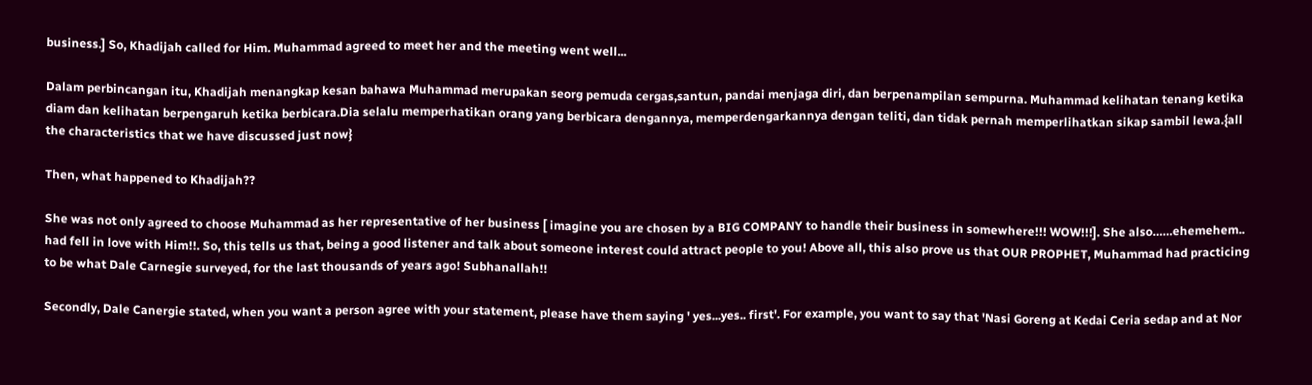business.] So, Khadijah called for Him. Muhammad agreed to meet her and the meeting went well...

Dalam perbincangan itu, Khadijah menangkap kesan bahawa Muhammad merupakan seorg pemuda cergas,santun, pandai menjaga diri, dan berpenampilan sempurna. Muhammad kelihatan tenang ketika diam dan kelihatan berpengaruh ketika berbicara.Dia selalu memperhatikan orang yang berbicara dengannya, memperdengarkannya dengan teliti, dan tidak pernah memperlihatkan sikap sambil lewa.{all the characteristics that we have discussed just now}

Then, what happened to Khadijah??

She was not only agreed to choose Muhammad as her representative of her business [ imagine you are chosen by a BIG COMPANY to handle their business in somewhere!!! WOW!!!]. She also……ehemehem.. had fell in love with Him!!. So, this tells us that, being a good listener and talk about someone interest could attract people to you! Above all, this also prove us that OUR PROPHET, Muhammad had practicing to be what Dale Carnegie surveyed, for the last thousands of years ago! Subhanallah!!

Secondly, Dale Canergie stated, when you want a person agree with your statement, please have them saying ' yes...yes.. first'. For example, you want to say that 'Nasi Goreng at Kedai Ceria sedap and at Nor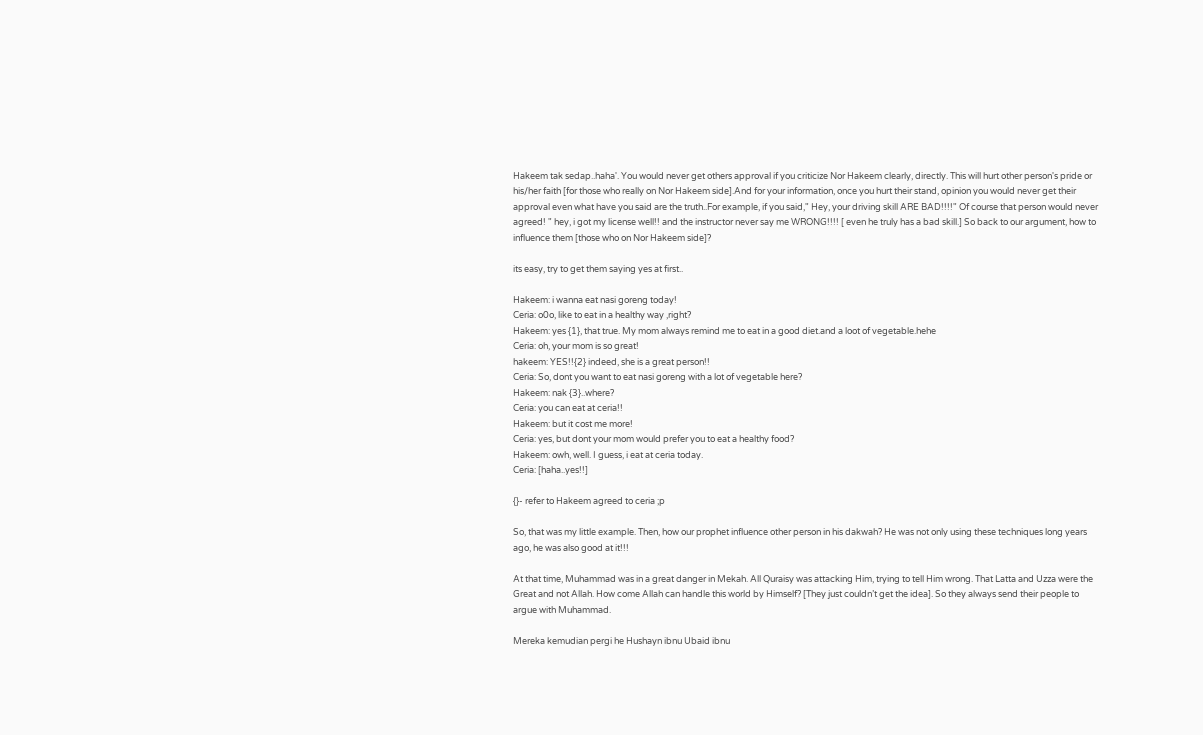Hakeem tak sedap..haha'. You would never get others approval if you criticize Nor Hakeem clearly, directly. This will hurt other person's pride or his/her faith [for those who really on Nor Hakeem side].And for your information, once you hurt their stand, opinion you would never get their approval even what have you said are the truth..For example, if you said," Hey, your driving skill ARE BAD!!!!" Of course that person would never agreed! " hey, i got my license well!! and the instructor never say me WRONG!!!! [ even he truly has a bad skill.] So back to our argument, how to influence them [those who on Nor Hakeem side]?

its easy, try to get them saying yes at first..

Hakeem: i wanna eat nasi goreng today!
Ceria: o0o, like to eat in a healthy way ,right?
Hakeem: yes {1}, that true. My mom always remind me to eat in a good diet.and a loot of vegetable.hehe
Ceria: oh, your mom is so great!
hakeem: YES!!{2} indeed, she is a great person!!
Ceria: So, dont you want to eat nasi goreng with a lot of vegetable here?
Hakeem: nak {3}..where?
Ceria: you can eat at ceria!!
Hakeem: but it cost me more!
Ceria: yes, but dont your mom would prefer you to eat a healthy food?
Hakeem: owh, well. I guess, i eat at ceria today.
Ceria: [haha..yes!!]

{}- refer to Hakeem agreed to ceria ;p

So, that was my little example. Then, how our prophet influence other person in his dakwah? He was not only using these techniques long years ago, he was also good at it!!!

At that time, Muhammad was in a great danger in Mekah. All Quraisy was attacking Him, trying to tell Him wrong. That Latta and Uzza were the Great and not Allah. How come Allah can handle this world by Himself? [They just couldn’t get the idea]. So they always send their people to argue with Muhammad.

Mereka kemudian pergi he Hushayn ibnu Ubaid ibnu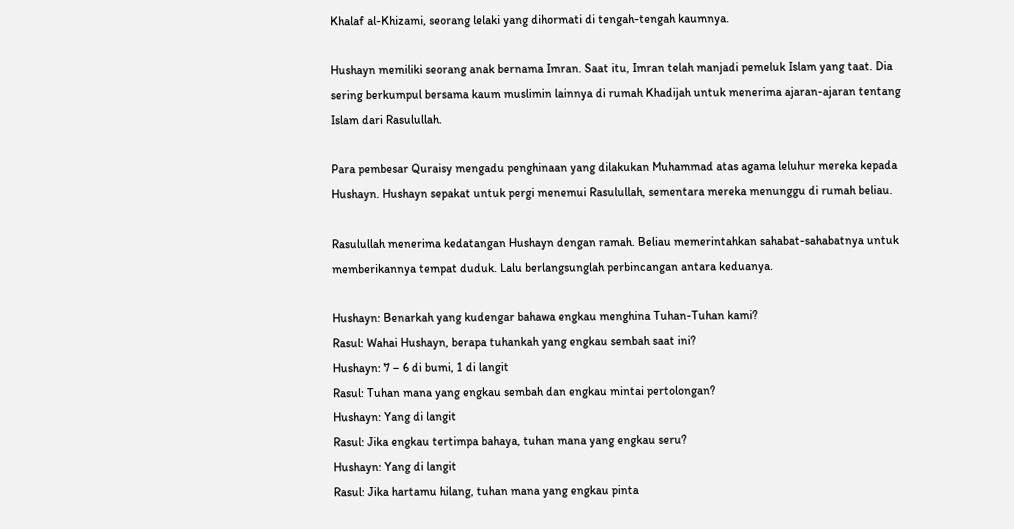Khalaf al-Khizami, seorang lelaki yang dihormati di tengah-tengah kaumnya.

Hushayn memiliki seorang anak bernama Imran. Saat itu, Imran telah manjadi pemeluk Islam yang taat. Dia sering berkumpul bersama kaum muslimin lainnya di rumah Khadijah untuk menerima ajaran-ajaran tentang Islam dari Rasulullah.

Para pembesar Quraisy mengadu penghinaan yang dilakukan Muhammad atas agama leluhur mereka kepada Hushayn. Hushayn sepakat untuk pergi menemui Rasulullah, sementara mereka menunggu di rumah beliau.

Rasulullah menerima kedatangan Hushayn dengan ramah. Beliau memerintahkan sahabat-sahabatnya untuk memberikannya tempat duduk. Lalu berlangsunglah perbincangan antara keduanya.

Hushayn: Benarkah yang kudengar bahawa engkau menghina Tuhan-Tuhan kami?
Rasul: Wahai Hushayn, berapa tuhankah yang engkau sembah saat ini?
Hushayn: 7 – 6 di bumi, 1 di langit
Rasul: Tuhan mana yang engkau sembah dan engkau mintai pertolongan?
Hushayn: Yang di langit
Rasul: Jika engkau tertimpa bahaya, tuhan mana yang engkau seru?
Hushayn: Yang di langit
Rasul: Jika hartamu hilang, tuhan mana yang engkau pinta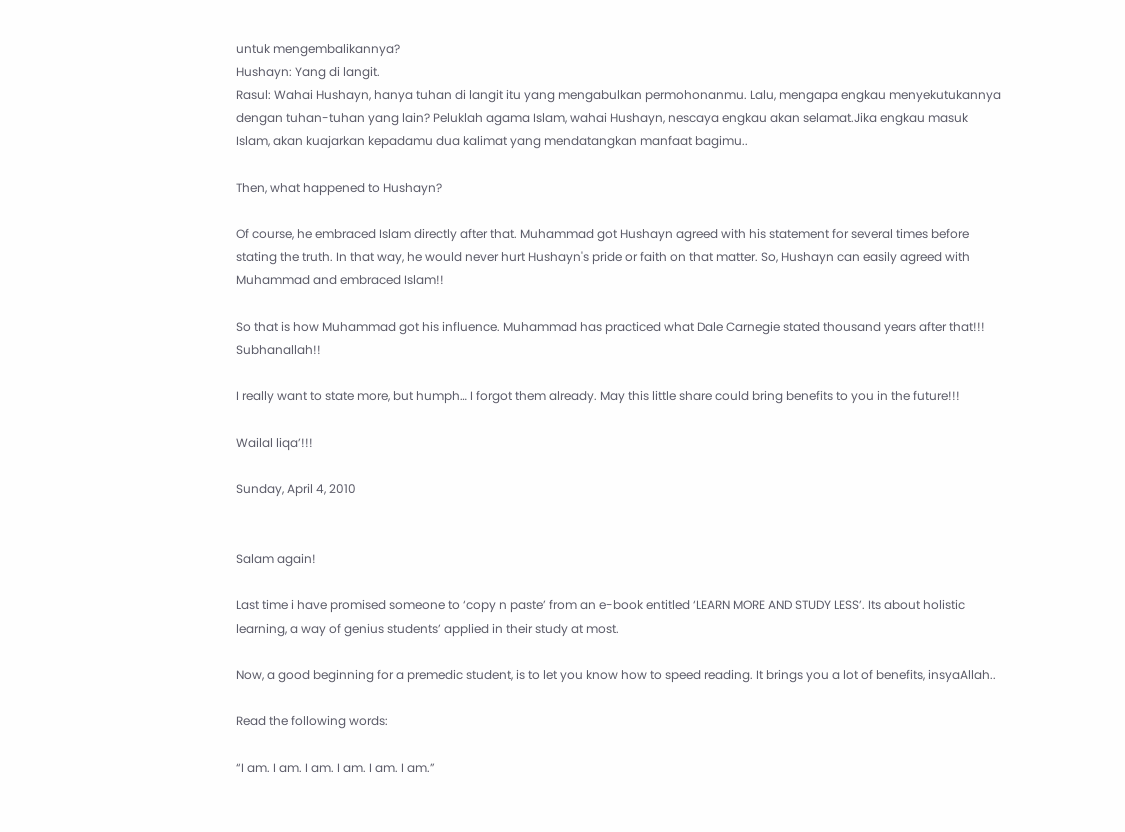untuk mengembalikannya?
Hushayn: Yang di langit.
Rasul: Wahai Hushayn, hanya tuhan di langit itu yang mengabulkan permohonanmu. Lalu, mengapa engkau menyekutukannya dengan tuhan-tuhan yang lain? Peluklah agama Islam, wahai Hushayn, nescaya engkau akan selamat.Jika engkau masuk Islam, akan kuajarkan kepadamu dua kalimat yang mendatangkan manfaat bagimu..

Then, what happened to Hushayn?

Of course, he embraced Islam directly after that. Muhammad got Hushayn agreed with his statement for several times before stating the truth. In that way, he would never hurt Hushayn's pride or faith on that matter. So, Hushayn can easily agreed with Muhammad and embraced Islam!!

So that is how Muhammad got his influence. Muhammad has practiced what Dale Carnegie stated thousand years after that!!! Subhanallah!!

I really want to state more, but humph… I forgot them already. May this little share could bring benefits to you in the future!!!

Wailal liqa’!!!

Sunday, April 4, 2010


Salam again!

Last time i have promised someone to ‘copy n paste’ from an e-book entitled ‘LEARN MORE AND STUDY LESS’. Its about holistic learning, a way of genius students’ applied in their study at most.

Now, a good beginning for a premedic student, is to let you know how to speed reading. It brings you a lot of benefits, insyaAllah..

Read the following words:

“I am. I am. I am. I am. I am. I am.”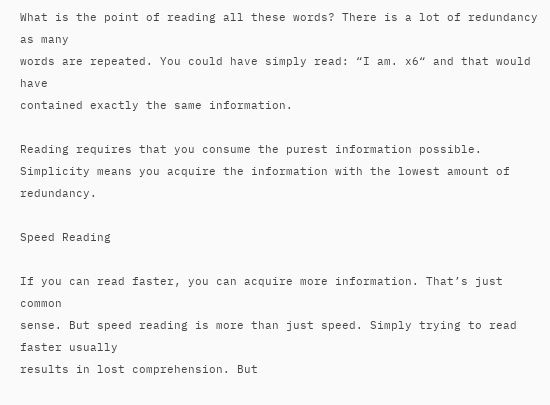What is the point of reading all these words? There is a lot of redundancy as many
words are repeated. You could have simply read: “I am. x6“ and that would have
contained exactly the same information.

Reading requires that you consume the purest information possible. Simplicity means you acquire the information with the lowest amount of redundancy.

Speed Reading

If you can read faster, you can acquire more information. That’s just common
sense. But speed reading is more than just speed. Simply trying to read faster usually
results in lost comprehension. But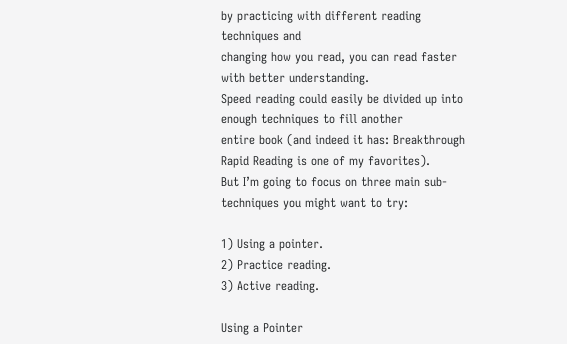by practicing with different reading techniques and
changing how you read, you can read faster with better understanding.
Speed reading could easily be divided up into enough techniques to fill another
entire book (and indeed it has: Breakthrough Rapid Reading is one of my favorites).
But I’m going to focus on three main sub-techniques you might want to try:

1) Using a pointer.
2) Practice reading.
3) Active reading.

Using a Pointer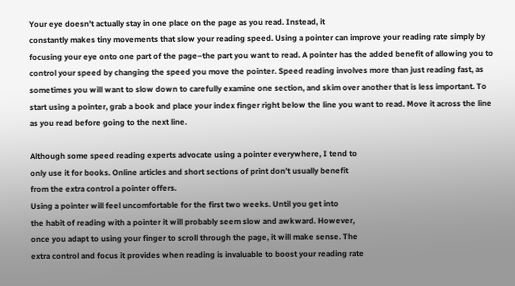Your eye doesn’t actually stay in one place on the page as you read. Instead, it
constantly makes tiny movements that slow your reading speed. Using a pointer can improve your reading rate simply by focusing your eye onto one part of the page–the part you want to read. A pointer has the added benefit of allowing you to control your speed by changing the speed you move the pointer. Speed reading involves more than just reading fast, as sometimes you will want to slow down to carefully examine one section, and skim over another that is less important. To start using a pointer, grab a book and place your index finger right below the line you want to read. Move it across the line as you read before going to the next line.

Although some speed reading experts advocate using a pointer everywhere, I tend to
only use it for books. Online articles and short sections of print don’t usually benefit
from the extra control a pointer offers.
Using a pointer will feel uncomfortable for the first two weeks. Until you get into
the habit of reading with a pointer it will probably seem slow and awkward. However,
once you adapt to using your finger to scroll through the page, it will make sense. The
extra control and focus it provides when reading is invaluable to boost your reading rate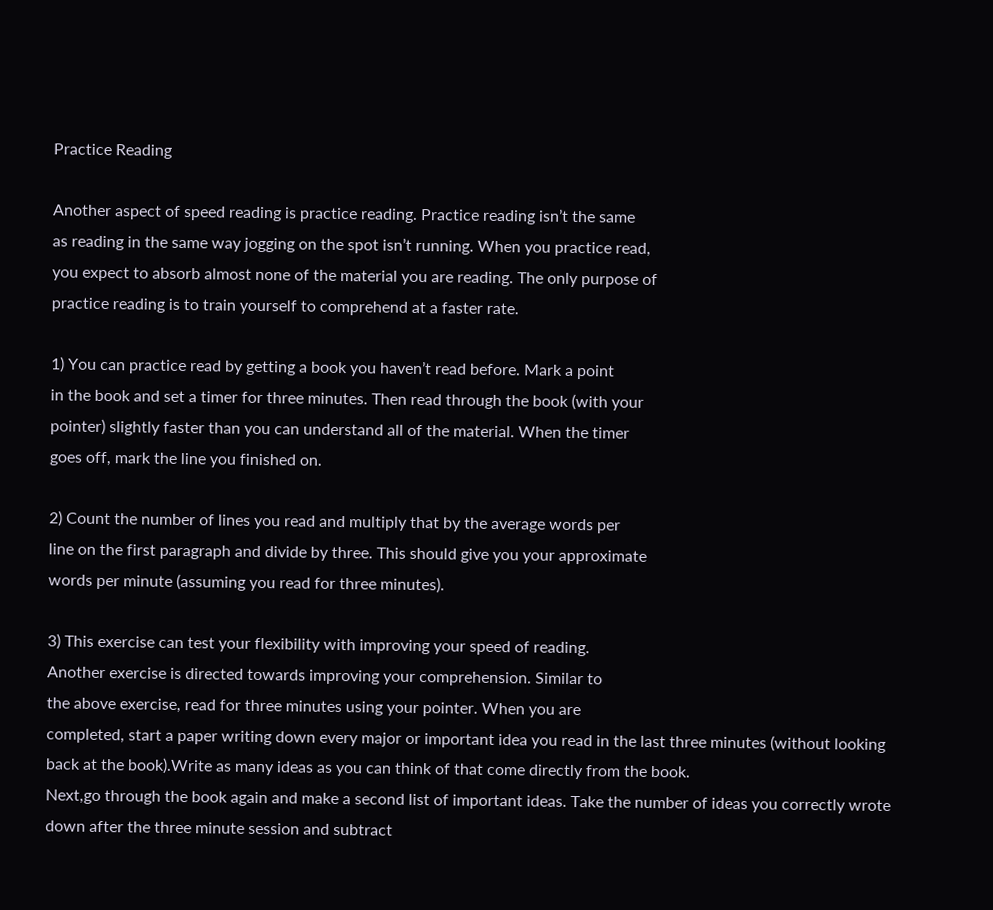Practice Reading

Another aspect of speed reading is practice reading. Practice reading isn’t the same
as reading in the same way jogging on the spot isn’t running. When you practice read,
you expect to absorb almost none of the material you are reading. The only purpose of
practice reading is to train yourself to comprehend at a faster rate.

1) You can practice read by getting a book you haven’t read before. Mark a point
in the book and set a timer for three minutes. Then read through the book (with your
pointer) slightly faster than you can understand all of the material. When the timer
goes off, mark the line you finished on.

2) Count the number of lines you read and multiply that by the average words per
line on the first paragraph and divide by three. This should give you your approximate
words per minute (assuming you read for three minutes).

3) This exercise can test your flexibility with improving your speed of reading.
Another exercise is directed towards improving your comprehension. Similar to
the above exercise, read for three minutes using your pointer. When you are
completed, start a paper writing down every major or important idea you read in the last three minutes (without looking back at the book).Write as many ideas as you can think of that come directly from the book.
Next,go through the book again and make a second list of important ideas. Take the number of ideas you correctly wrote down after the three minute session and subtract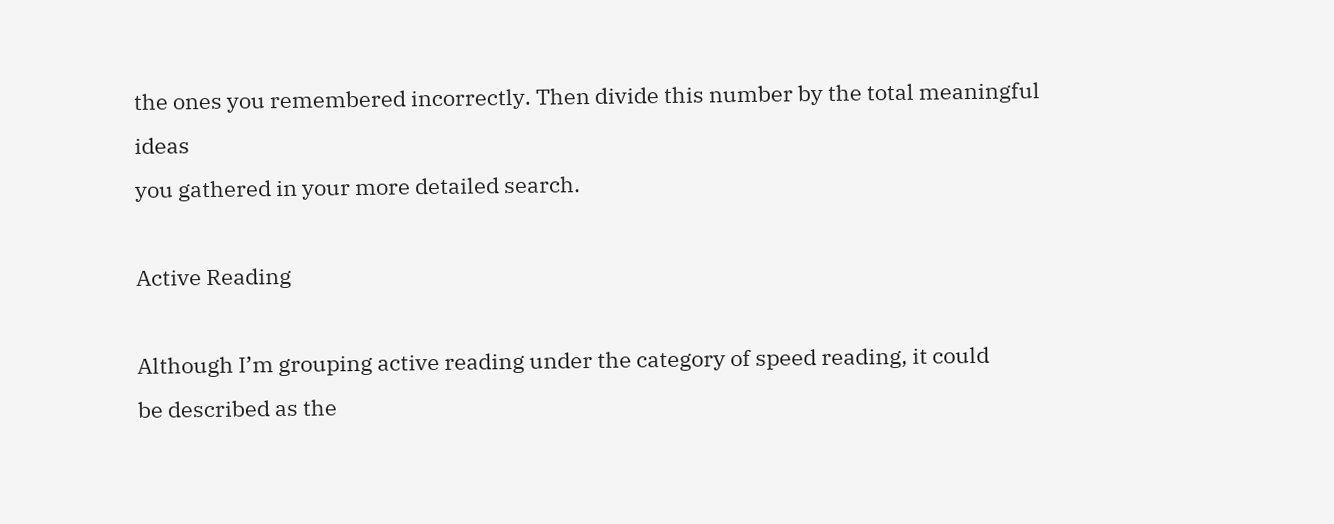the ones you remembered incorrectly. Then divide this number by the total meaningful ideas
you gathered in your more detailed search.

Active Reading

Although I’m grouping active reading under the category of speed reading, it could
be described as the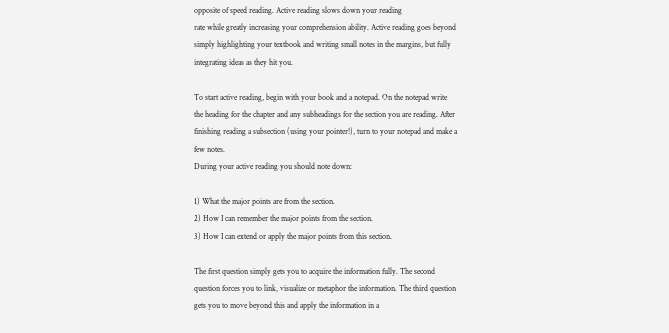opposite of speed reading. Active reading slows down your reading
rate while greatly increasing your comprehension ability. Active reading goes beyond
simply highlighting your textbook and writing small notes in the margins, but fully
integrating ideas as they hit you.

To start active reading, begin with your book and a notepad. On the notepad write
the heading for the chapter and any subheadings for the section you are reading. After
finishing reading a subsection (using your pointer!), turn to your notepad and make a
few notes.
During your active reading you should note down:

1) What the major points are from the section.
2) How I can remember the major points from the section.
3) How I can extend or apply the major points from this section.

The first question simply gets you to acquire the information fully. The second
question forces you to link, visualize or metaphor the information. The third question
gets you to move beyond this and apply the information in a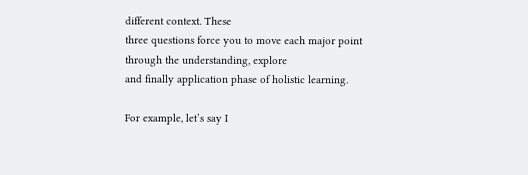different context. These
three questions force you to move each major point through the understanding, explore
and finally application phase of holistic learning.

For example, let’s say I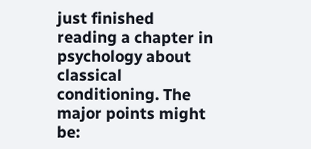just finished reading a chapter in psychology about classical
conditioning. The major points might be: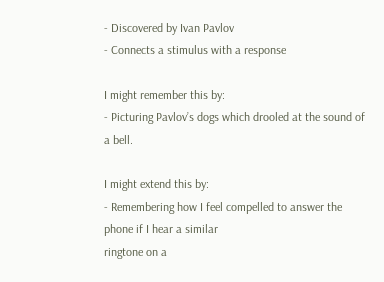- Discovered by Ivan Pavlov
- Connects a stimulus with a response

I might remember this by:
- Picturing Pavlov’s dogs which drooled at the sound of a bell.

I might extend this by:
- Remembering how I feel compelled to answer the phone if I hear a similar
ringtone on a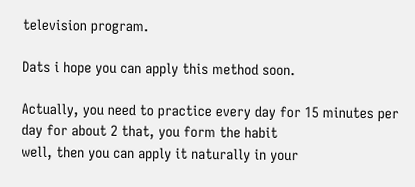television program.

Dats i hope you can apply this method soon.

Actually, you need to practice every day for 15 minutes per day for about 2 that, you form the habit
well, then you can apply it naturally in your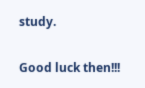study.

Good luck then!!!